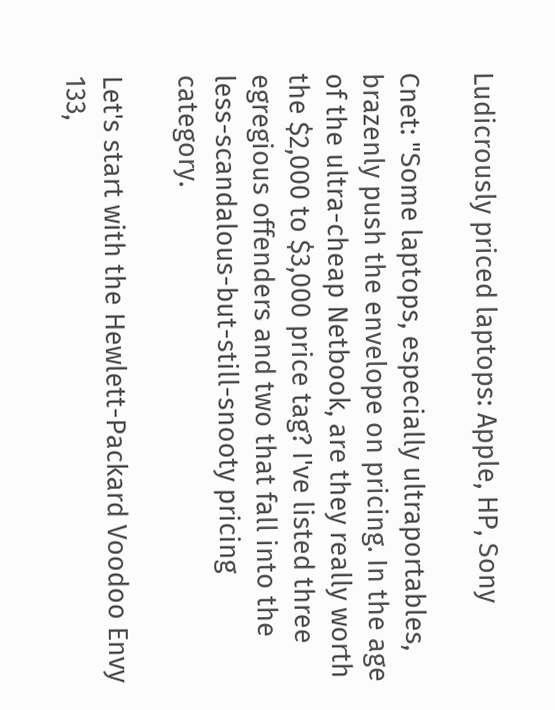Ludicrously priced laptops: Apple, HP, Sony

Cnet: "Some laptops, especially ultraportables, brazenly push the envelope on pricing. In the age of the ultra-cheap Netbook, are they really worth the $2,000 to $3,000 price tag? I've listed three egregious offenders and two that fall into the less-scandalous-but-still-snooty pricing category.

Let's start with the Hewlett-Packard Voodoo Envy 133,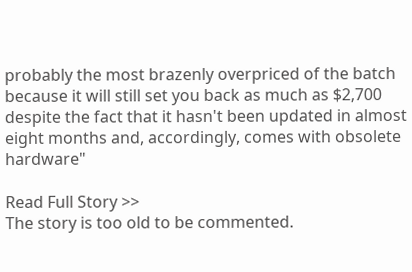probably the most brazenly overpriced of the batch because it will still set you back as much as $2,700 despite the fact that it hasn't been updated in almost eight months and, accordingly, comes with obsolete hardware"

Read Full Story >>
The story is too old to be commented.